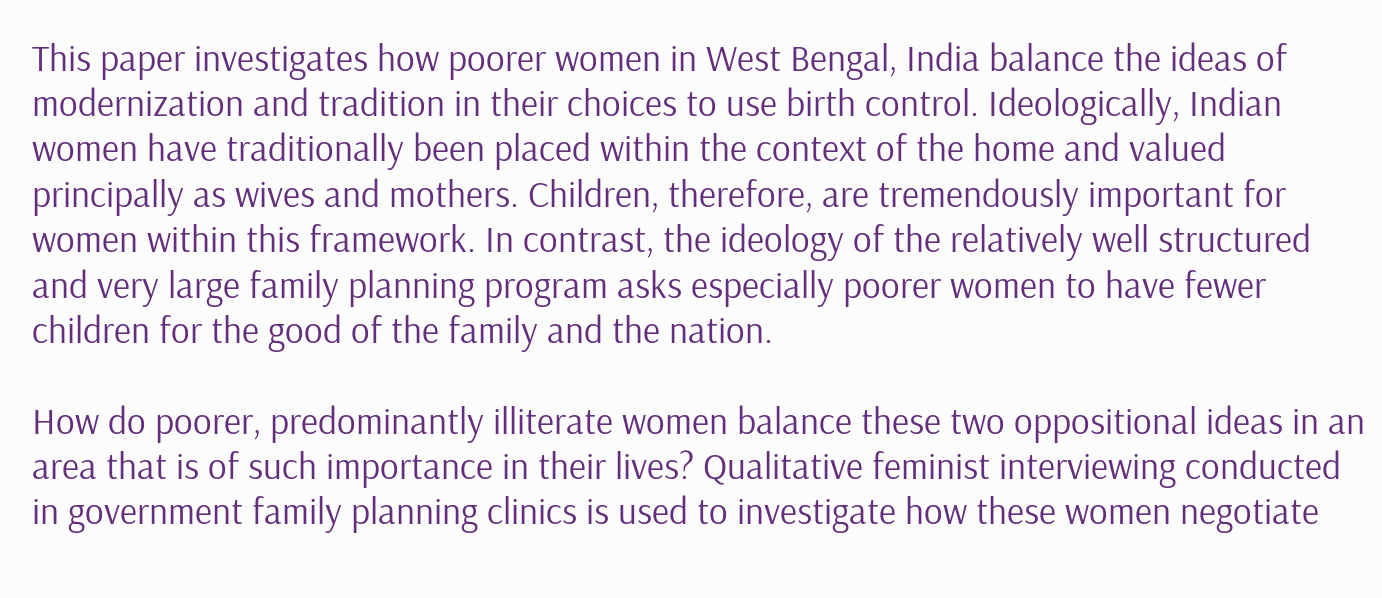This paper investigates how poorer women in West Bengal, India balance the ideas of modernization and tradition in their choices to use birth control. Ideologically, Indian women have traditionally been placed within the context of the home and valued principally as wives and mothers. Children, therefore, are tremendously important for women within this framework. In contrast, the ideology of the relatively well structured and very large family planning program asks especially poorer women to have fewer children for the good of the family and the nation.

How do poorer, predominantly illiterate women balance these two oppositional ideas in an area that is of such importance in their lives? Qualitative feminist interviewing conducted in government family planning clinics is used to investigate how these women negotiate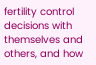fertility control decisions with themselves and others, and how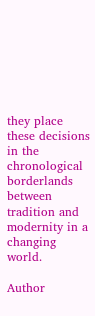they place these decisions in the chronological borderlands between tradition and modernity in a changing world.

Author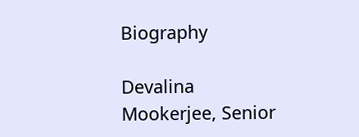Biography

Devalina Mookerjee, Senior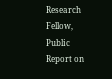Research Fellow, Public Report on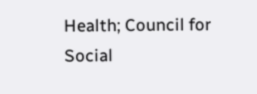Health; Council for Social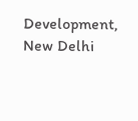Development, New Delhi